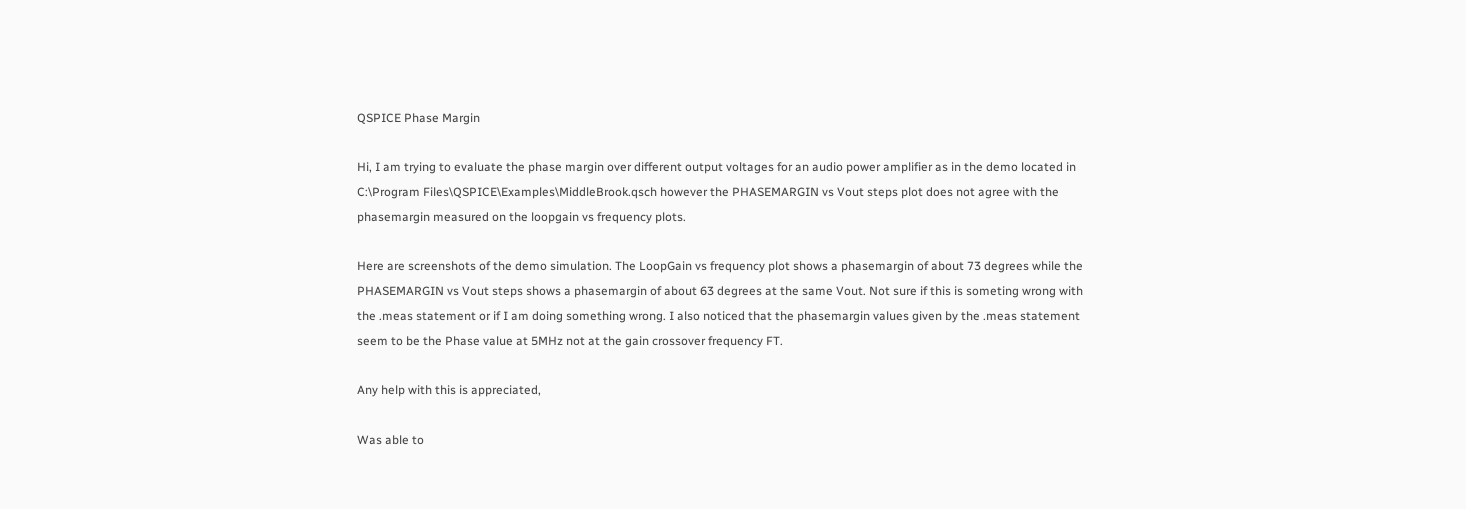QSPICE Phase Margin

Hi, I am trying to evaluate the phase margin over different output voltages for an audio power amplifier as in the demo located in C:\Program Files\QSPICE\Examples\MiddleBrook.qsch however the PHASEMARGIN vs Vout steps plot does not agree with the phasemargin measured on the loopgain vs frequency plots.

Here are screenshots of the demo simulation. The LoopGain vs frequency plot shows a phasemargin of about 73 degrees while the PHASEMARGIN vs Vout steps shows a phasemargin of about 63 degrees at the same Vout. Not sure if this is someting wrong with the .meas statement or if I am doing something wrong. I also noticed that the phasemargin values given by the .meas statement seem to be the Phase value at 5MHz not at the gain crossover frequency FT.

Any help with this is appreciated,

Was able to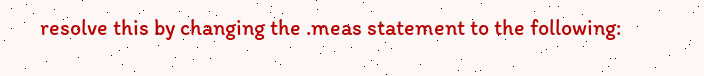resolve this by changing the .meas statement to the following: